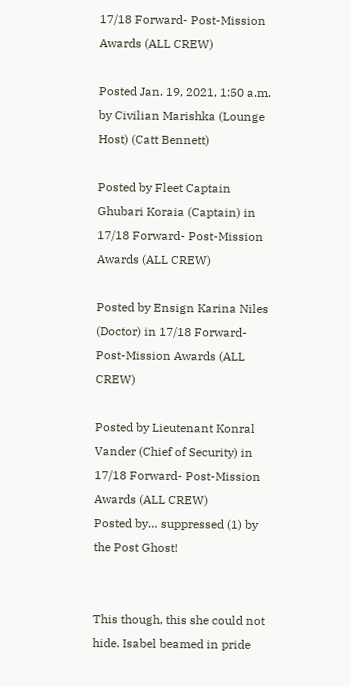17/18 Forward- Post-Mission Awards (ALL CREW)

Posted Jan. 19, 2021, 1:50 a.m. by Civilian Marishka (Lounge Host) (Catt Bennett)

Posted by Fleet Captain Ghubari Koraia (Captain) in 17/18 Forward- Post-Mission Awards (ALL CREW)

Posted by Ensign Karina Niles (Doctor) in 17/18 Forward- Post-Mission Awards (ALL CREW)

Posted by Lieutenant Konral Vander (Chief of Security) in 17/18 Forward- Post-Mission Awards (ALL CREW)
Posted by… suppressed (1) by the Post Ghost!


This though, this she could not hide. Isabel beamed in pride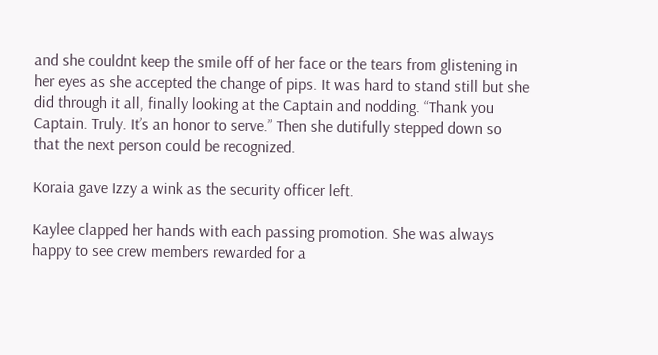and she couldnt keep the smile off of her face or the tears from glistening in her eyes as she accepted the change of pips. It was hard to stand still but she did through it all, finally looking at the Captain and nodding. “Thank you Captain. Truly. It’s an honor to serve.” Then she dutifully stepped down so that the next person could be recognized.

Koraia gave Izzy a wink as the security officer left.

Kaylee clapped her hands with each passing promotion. She was always happy to see crew members rewarded for a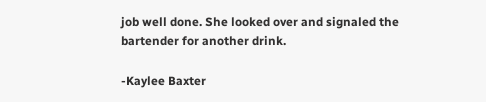job well done. She looked over and signaled the bartender for another drink.

-Kaylee Baxter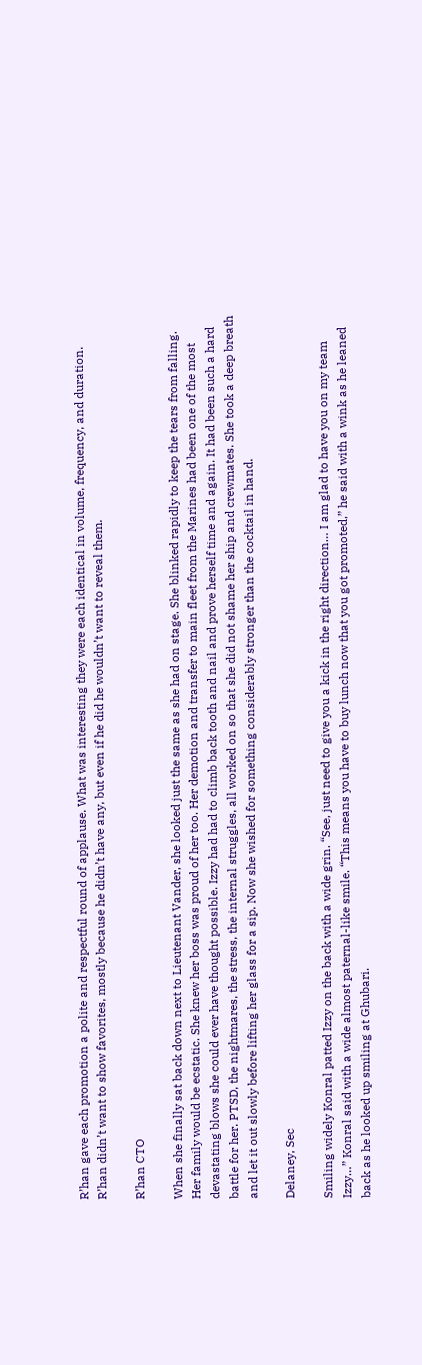R’han gave each promotion a polite and respectful round of applause. What was interesting they were each identical in volume, frequency, and duration. R’han didn’t want to show favorites, mostly because he didn’t have any, but even if he did he wouldn’t want to reveal them.

R’han CTO

When she finally sat back down next to Lieutenant Vander, she looked just the same as she had on stage. She blinked rapidly to keep the tears from falling. Her family would be ecstatic. She knew her boss was proud of her too. Her demotion and transfer to main fleet from the Marines had been one of the most devastating blows she could ever have thought possible. Izzy had had to climb back tooth and nail and prove herself time and again. It had been such a hard battle for her. PTSD, the nightmares, the stress, the internal struggles, all worked on so that she did not shame her ship and crewmates. She took a deep breath and let it out slowly before lifting her glass for a sip. Now she wished for something considerably stronger than the cocktail in hand.

Delaney, Sec

Smiling widely Konral patted Izzy on the back with a wide grin. “See, just need to give you a kick in the right direction… I am glad to have you on my team Izzy…” Konral said with a wide almost paternal-like smile. “This means you have to buy lunch now that you got promoted,” he said with a wink as he leaned back as he looked up smiling at Ghubari.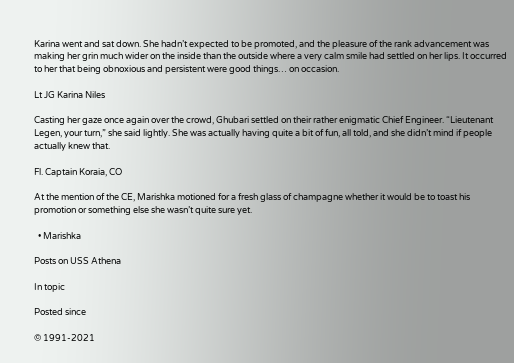Karina went and sat down. She hadn’t expected to be promoted, and the pleasure of the rank advancement was making her grin much wider on the inside than the outside where a very calm smile had settled on her lips. It occurred to her that being obnoxious and persistent were good things… on occasion.

Lt JG Karina Niles

Casting her gaze once again over the crowd, Ghubari settled on their rather enigmatic Chief Engineer. “Lieutenant Legen, your turn,” she said lightly. She was actually having quite a bit of fun, all told, and she didn’t mind if people actually knew that.

Fl. Captain Koraia, CO

At the mention of the CE, Marishka motioned for a fresh glass of champagne whether it would be to toast his promotion or something else she wasn’t quite sure yet.

  • Marishka

Posts on USS Athena

In topic

Posted since

© 1991-2021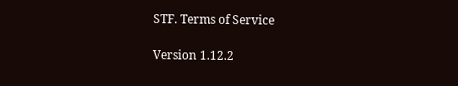STF. Terms of Service

Version 1.12.2